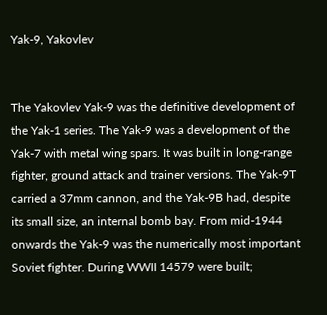Yak-9, Yakovlev


The Yakovlev Yak-9 was the definitive development of the Yak-1 series. The Yak-9 was a development of the Yak-7 with metal wing spars. It was built in long-range fighter, ground attack and trainer versions. The Yak-9T carried a 37mm cannon, and the Yak-9B had, despite its small size, an internal bomb bay. From mid-1944 onwards the Yak-9 was the numerically most important Soviet fighter. During WWII 14579 were built;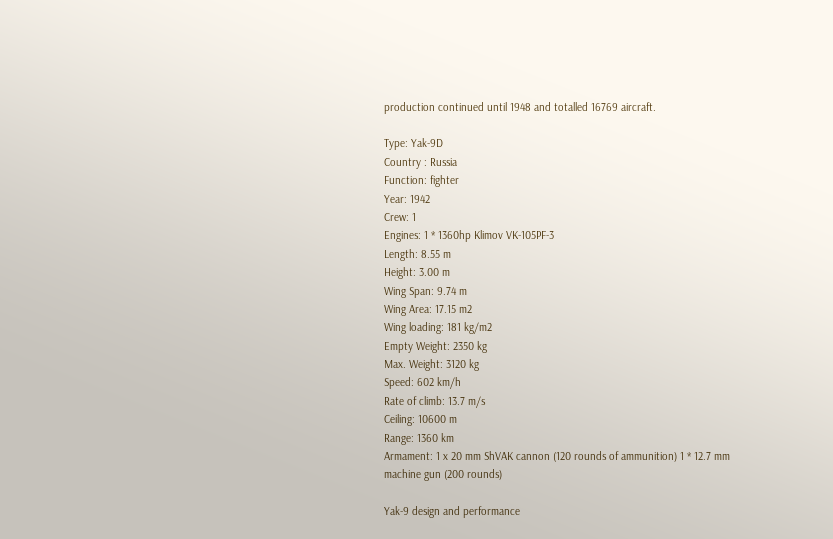production continued until 1948 and totalled 16769 aircraft.

Type: Yak-9D
Country : Russia
Function: fighter
Year: 1942
Crew: 1
Engines: 1 * 1360hp Klimov VK-105PF-3
Length: 8.55 m
Height: 3.00 m
Wing Span: 9.74 m
Wing Area: 17.15 m2
Wing loading: 181 kg/m2
Empty Weight: 2350 kg
Max. Weight: 3120 kg
Speed: 602 km/h
Rate of climb: 13.7 m/s
Ceiling: 10600 m
Range: 1360 km
Armament: 1 x 20 mm ShVAK cannon (120 rounds of ammunition) 1 * 12.7 mm machine gun (200 rounds)

Yak-9 design and performance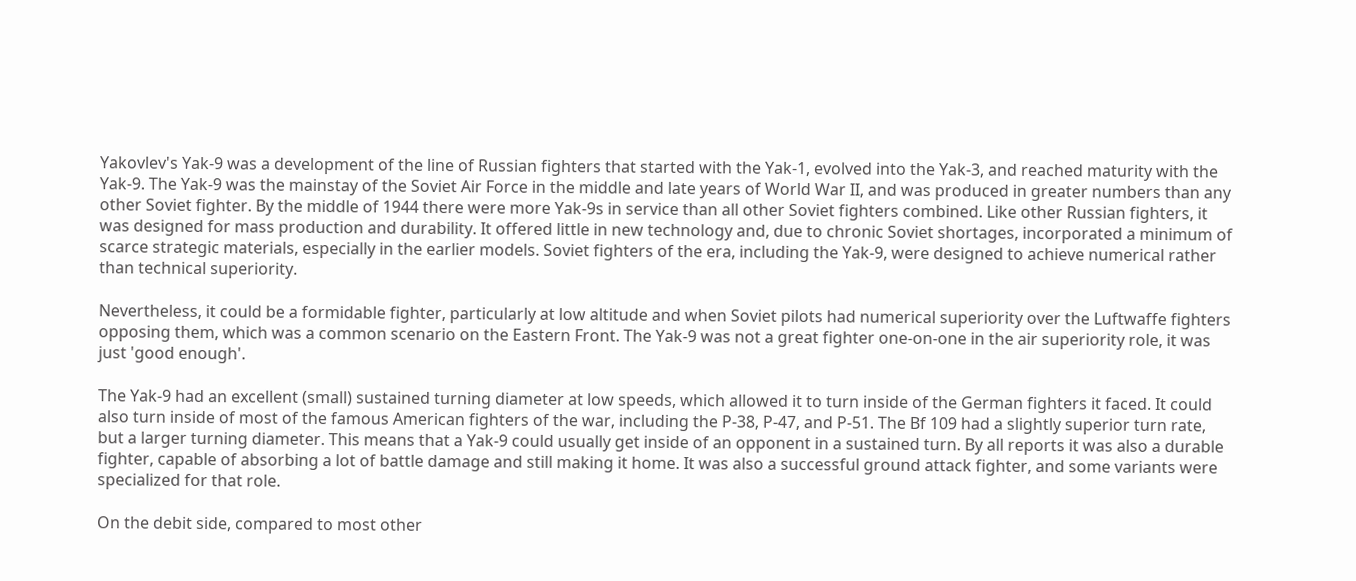Yakovlev's Yak-9 was a development of the line of Russian fighters that started with the Yak-1, evolved into the Yak-3, and reached maturity with the Yak-9. The Yak-9 was the mainstay of the Soviet Air Force in the middle and late years of World War II, and was produced in greater numbers than any other Soviet fighter. By the middle of 1944 there were more Yak-9s in service than all other Soviet fighters combined. Like other Russian fighters, it was designed for mass production and durability. It offered little in new technology and, due to chronic Soviet shortages, incorporated a minimum of scarce strategic materials, especially in the earlier models. Soviet fighters of the era, including the Yak-9, were designed to achieve numerical rather than technical superiority.

Nevertheless, it could be a formidable fighter, particularly at low altitude and when Soviet pilots had numerical superiority over the Luftwaffe fighters opposing them, which was a common scenario on the Eastern Front. The Yak-9 was not a great fighter one-on-one in the air superiority role, it was just 'good enough'.

The Yak-9 had an excellent (small) sustained turning diameter at low speeds, which allowed it to turn inside of the German fighters it faced. It could also turn inside of most of the famous American fighters of the war, including the P-38, P-47, and P-51. The Bf 109 had a slightly superior turn rate, but a larger turning diameter. This means that a Yak-9 could usually get inside of an opponent in a sustained turn. By all reports it was also a durable fighter, capable of absorbing a lot of battle damage and still making it home. It was also a successful ground attack fighter, and some variants were specialized for that role.

On the debit side, compared to most other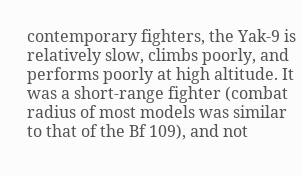contemporary fighters, the Yak-9 is relatively slow, climbs poorly, and performs poorly at high altitude. It was a short-range fighter (combat radius of most models was similar to that of the Bf 109), and not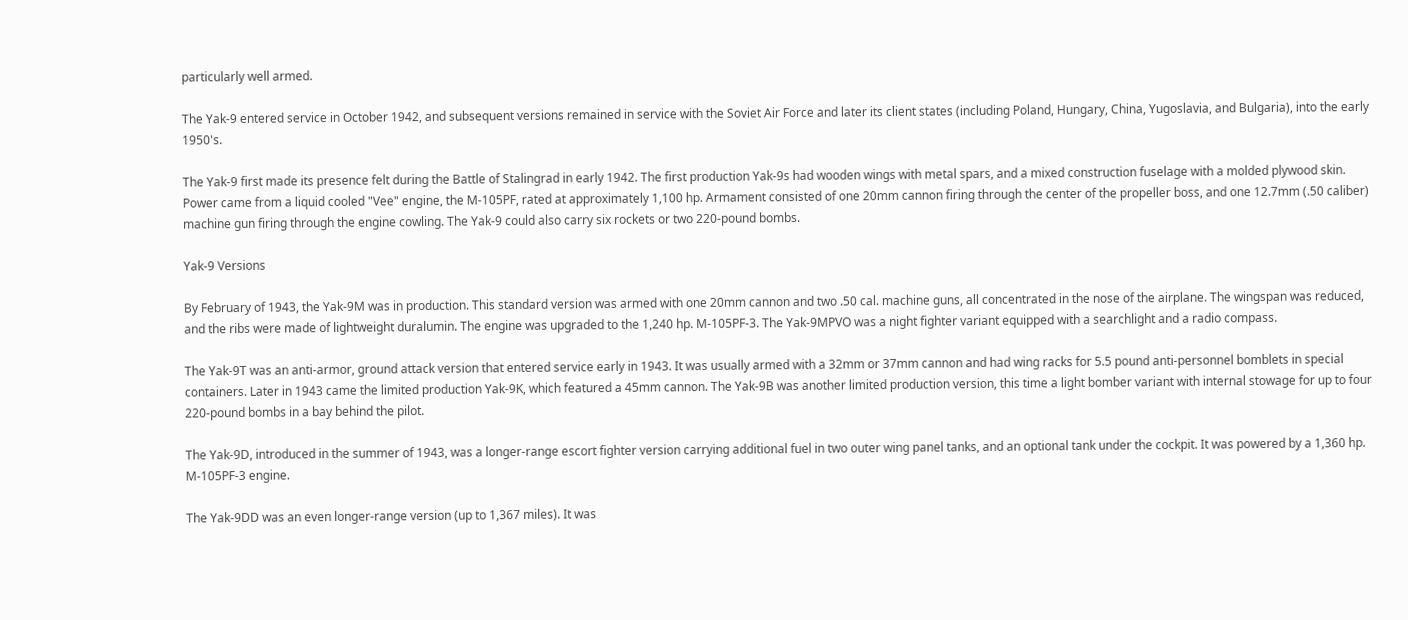particularly well armed.

The Yak-9 entered service in October 1942, and subsequent versions remained in service with the Soviet Air Force and later its client states (including Poland, Hungary, China, Yugoslavia, and Bulgaria), into the early 1950's.

The Yak-9 first made its presence felt during the Battle of Stalingrad in early 1942. The first production Yak-9s had wooden wings with metal spars, and a mixed construction fuselage with a molded plywood skin. Power came from a liquid cooled "Vee" engine, the M-105PF, rated at approximately 1,100 hp. Armament consisted of one 20mm cannon firing through the center of the propeller boss, and one 12.7mm (.50 caliber) machine gun firing through the engine cowling. The Yak-9 could also carry six rockets or two 220-pound bombs.

Yak-9 Versions

By February of 1943, the Yak-9M was in production. This standard version was armed with one 20mm cannon and two .50 cal. machine guns, all concentrated in the nose of the airplane. The wingspan was reduced, and the ribs were made of lightweight duralumin. The engine was upgraded to the 1,240 hp. M-105PF-3. The Yak-9MPVO was a night fighter variant equipped with a searchlight and a radio compass.

The Yak-9T was an anti-armor, ground attack version that entered service early in 1943. It was usually armed with a 32mm or 37mm cannon and had wing racks for 5.5 pound anti-personnel bomblets in special containers. Later in 1943 came the limited production Yak-9K, which featured a 45mm cannon. The Yak-9B was another limited production version, this time a light bomber variant with internal stowage for up to four 220-pound bombs in a bay behind the pilot.

The Yak-9D, introduced in the summer of 1943, was a longer-range escort fighter version carrying additional fuel in two outer wing panel tanks, and an optional tank under the cockpit. It was powered by a 1,360 hp. M-105PF-3 engine.

The Yak-9DD was an even longer-range version (up to 1,367 miles). It was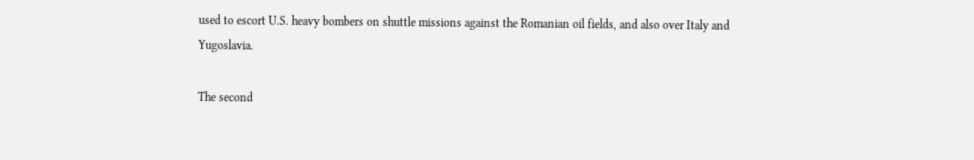used to escort U.S. heavy bombers on shuttle missions against the Romanian oil fields, and also over Italy and Yugoslavia.

The second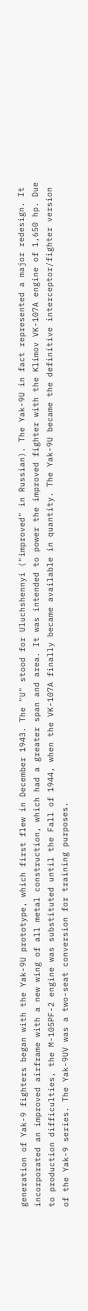generation of Yak-9 fighters began with the Yak-9U prototype, which first flew in December 1943. The "U" stood for Uluchshennyi ("improved" in Russian). The Yak-9U in fact represented a major redesign. It incorporated an improved airframe with a new wing of all metal construction, which had a greater span and area. It was intended to power the improved fighter with the Klimov VK-107A engine of 1,650 hp. Due to production difficulties, the M-105PF-2 engine was substituted until the Fall of 1944, when the VK-107A finally became available in quantity. The Yak-9U became the definitive interceptor/fighter version of the Yak-9 series. The Yak-9UV was a two-seat conversion for training purposes.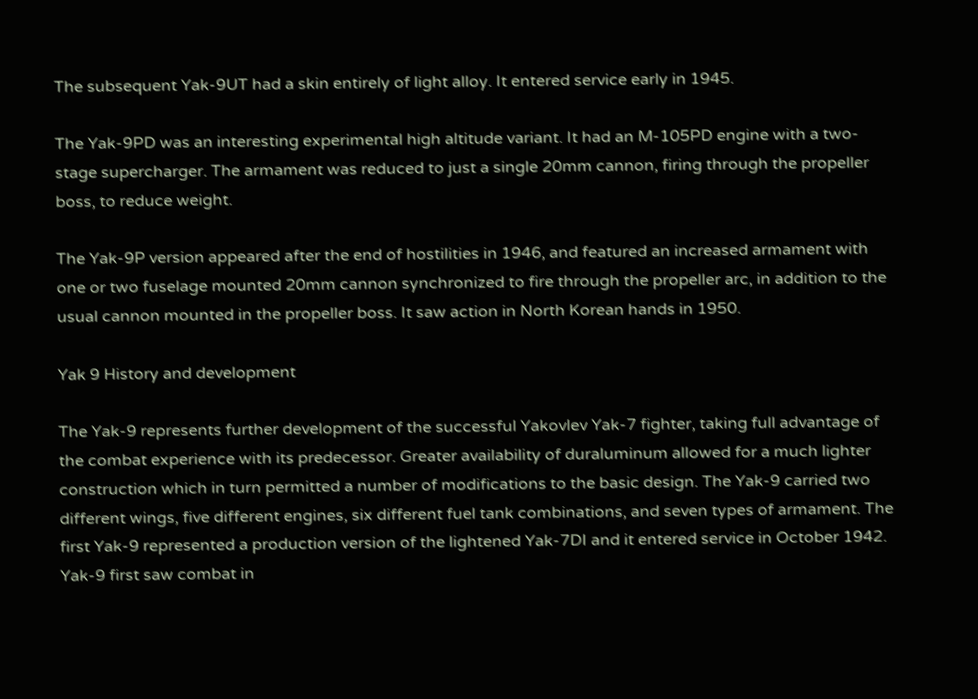The subsequent Yak-9UT had a skin entirely of light alloy. It entered service early in 1945.

The Yak-9PD was an interesting experimental high altitude variant. It had an M-105PD engine with a two-stage supercharger. The armament was reduced to just a single 20mm cannon, firing through the propeller boss, to reduce weight.

The Yak-9P version appeared after the end of hostilities in 1946, and featured an increased armament with one or two fuselage mounted 20mm cannon synchronized to fire through the propeller arc, in addition to the usual cannon mounted in the propeller boss. It saw action in North Korean hands in 1950.

Yak 9 History and development

The Yak-9 represents further development of the successful Yakovlev Yak-7 fighter, taking full advantage of the combat experience with its predecessor. Greater availability of duraluminum allowed for a much lighter construction which in turn permitted a number of modifications to the basic design. The Yak-9 carried two different wings, five different engines, six different fuel tank combinations, and seven types of armament. The first Yak-9 represented a production version of the lightened Yak-7DI and it entered service in October 1942. Yak-9 first saw combat in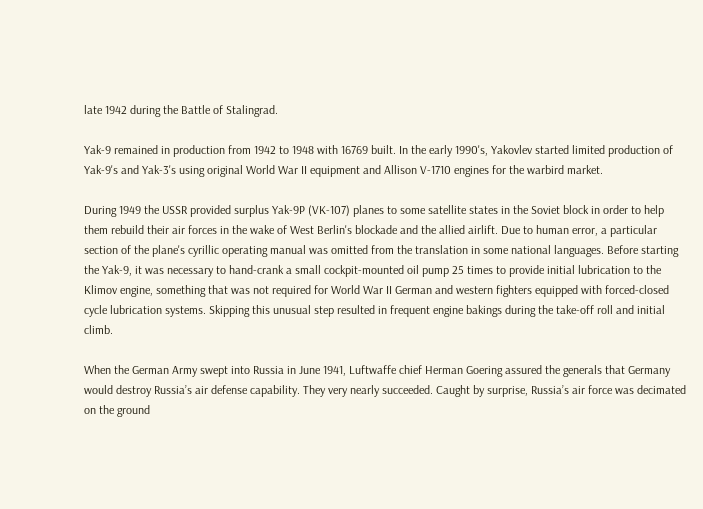late 1942 during the Battle of Stalingrad.

Yak-9 remained in production from 1942 to 1948 with 16769 built. In the early 1990's, Yakovlev started limited production of Yak-9's and Yak-3's using original World War II equipment and Allison V-1710 engines for the warbird market.

During 1949 the USSR provided surplus Yak-9P (VK-107) planes to some satellite states in the Soviet block in order to help them rebuild their air forces in the wake of West Berlin's blockade and the allied airlift. Due to human error, a particular section of the plane's cyrillic operating manual was omitted from the translation in some national languages. Before starting the Yak-9, it was necessary to hand-crank a small cockpit-mounted oil pump 25 times to provide initial lubrication to the Klimov engine, something that was not required for World War II German and western fighters equipped with forced-closed cycle lubrication systems. Skipping this unusual step resulted in frequent engine bakings during the take-off roll and initial climb.

When the German Army swept into Russia in June 1941, Luftwaffe chief Herman Goering assured the generals that Germany would destroy Russia’s air defense capability. They very nearly succeeded. Caught by surprise, Russia’s air force was decimated on the ground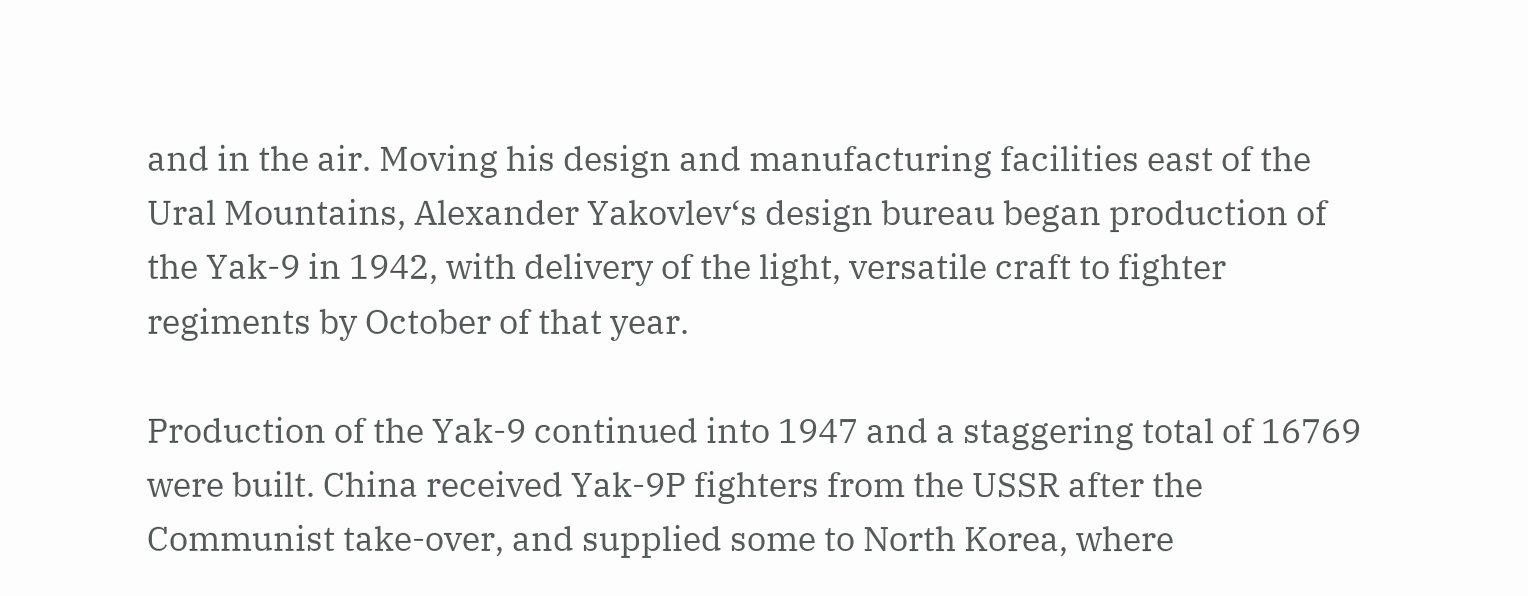and in the air. Moving his design and manufacturing facilities east of the Ural Mountains, Alexander Yakovlev‘s design bureau began production of the Yak-9 in 1942, with delivery of the light, versatile craft to fighter regiments by October of that year.

Production of the Yak-9 continued into 1947 and a staggering total of 16769 were built. China received Yak-9P fighters from the USSR after the Communist take-over, and supplied some to North Korea, where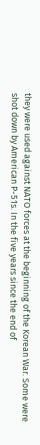they were used against NATO forces at the beginning of the Korean War. Some were shot down by American P-51s. In the five years since the end of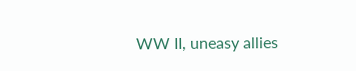WW II, uneasy allies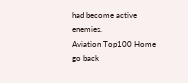had become active enemies.
Aviation Top100 Home go back